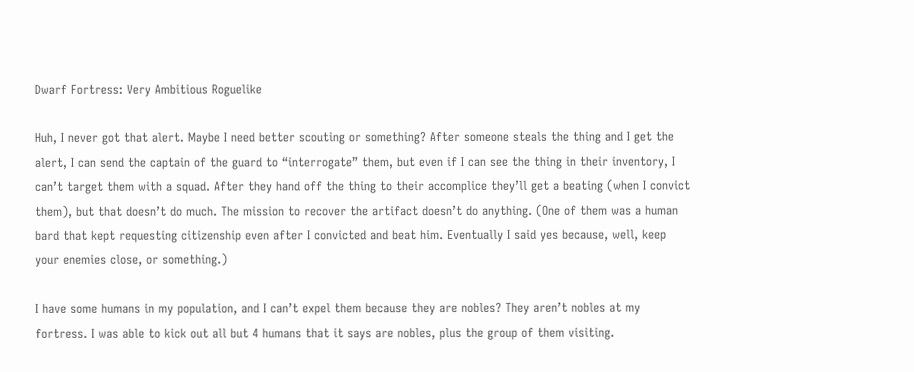Dwarf Fortress: Very Ambitious Roguelike

Huh, I never got that alert. Maybe I need better scouting or something? After someone steals the thing and I get the alert, I can send the captain of the guard to “interrogate” them, but even if I can see the thing in their inventory, I can’t target them with a squad. After they hand off the thing to their accomplice they’ll get a beating (when I convict them), but that doesn’t do much. The mission to recover the artifact doesn’t do anything. (One of them was a human bard that kept requesting citizenship even after I convicted and beat him. Eventually I said yes because, well, keep your enemies close, or something.)

I have some humans in my population, and I can’t expel them because they are nobles? They aren’t nobles at my fortress. I was able to kick out all but 4 humans that it says are nobles, plus the group of them visiting.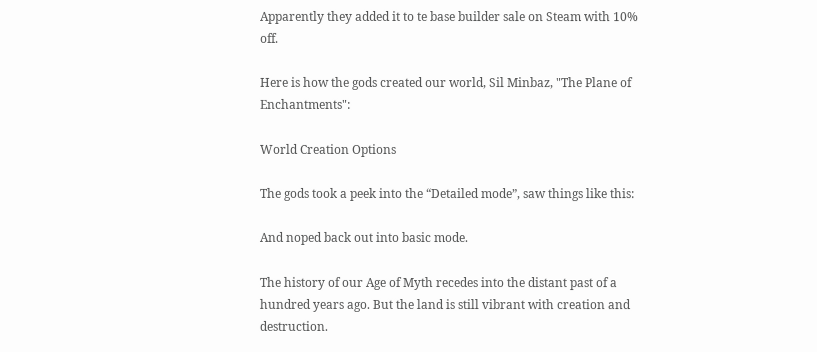Apparently they added it to te base builder sale on Steam with 10% off.

Here is how the gods created our world, Sil Minbaz, "The Plane of Enchantments":

World Creation Options

The gods took a peek into the “Detailed mode”, saw things like this:

And noped back out into basic mode.

The history of our Age of Myth recedes into the distant past of a hundred years ago. But the land is still vibrant with creation and destruction.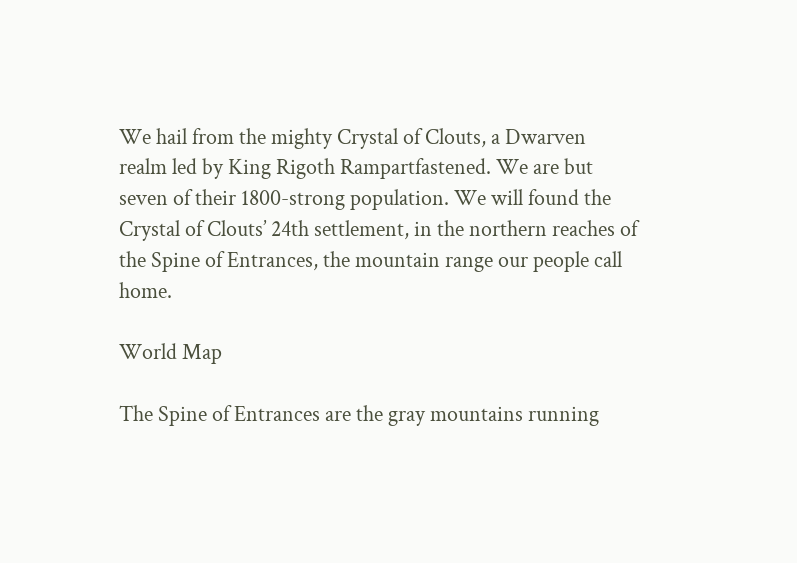We hail from the mighty Crystal of Clouts, a Dwarven realm led by King Rigoth Rampartfastened. We are but seven of their 1800-strong population. We will found the Crystal of Clouts’ 24th settlement, in the northern reaches of the Spine of Entrances, the mountain range our people call home.

World Map

The Spine of Entrances are the gray mountains running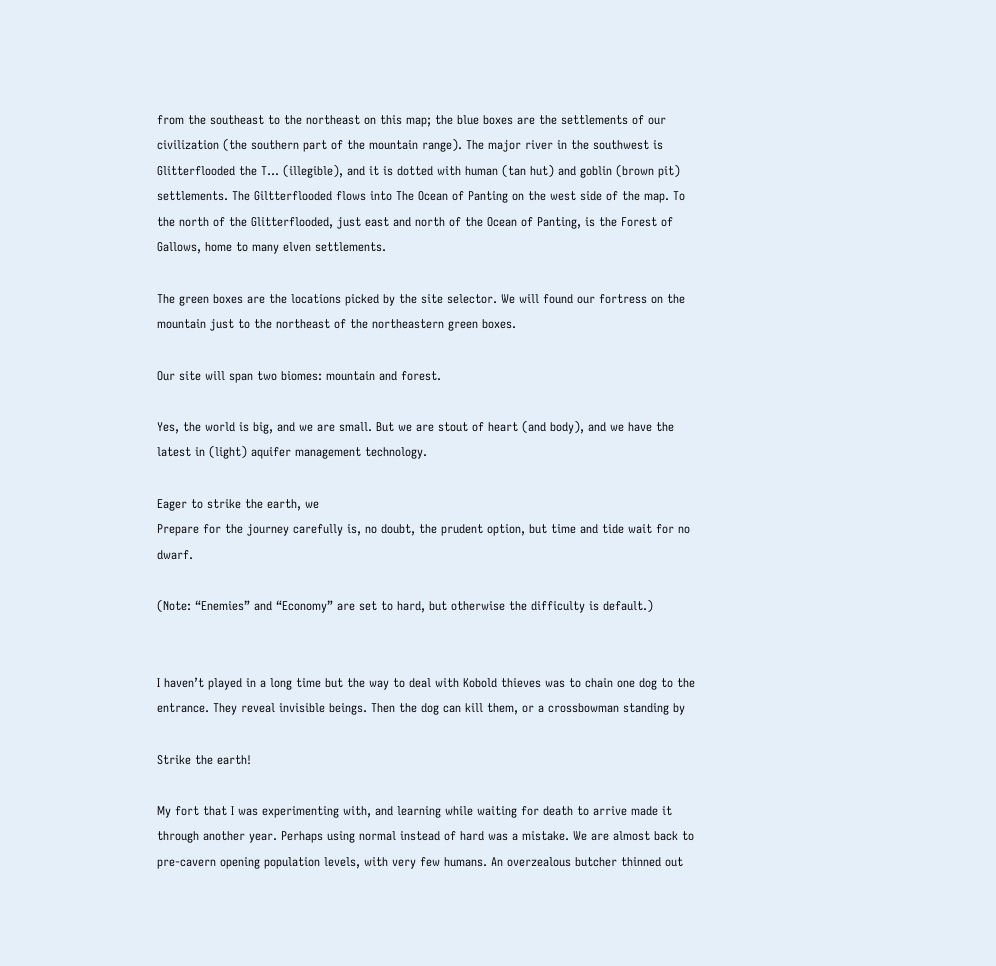from the southeast to the northeast on this map; the blue boxes are the settlements of our civilization (the southern part of the mountain range). The major river in the southwest is Glitterflooded the T… (illegible), and it is dotted with human (tan hut) and goblin (brown pit) settlements. The Giltterflooded flows into The Ocean of Panting on the west side of the map. To the north of the Glitterflooded, just east and north of the Ocean of Panting, is the Forest of Gallows, home to many elven settlements.

The green boxes are the locations picked by the site selector. We will found our fortress on the mountain just to the northeast of the northeastern green boxes.

Our site will span two biomes: mountain and forest.

Yes, the world is big, and we are small. But we are stout of heart (and body), and we have the latest in (light) aquifer management technology.

Eager to strike the earth, we
Prepare for the journey carefully is, no doubt, the prudent option, but time and tide wait for no dwarf.

(Note: “Enemies” and “Economy” are set to hard, but otherwise the difficulty is default.)


I haven’t played in a long time but the way to deal with Kobold thieves was to chain one dog to the entrance. They reveal invisible beings. Then the dog can kill them, or a crossbowman standing by

Strike the earth!

My fort that I was experimenting with, and learning while waiting for death to arrive made it through another year. Perhaps using normal instead of hard was a mistake. We are almost back to pre-cavern opening population levels, with very few humans. An overzealous butcher thinned out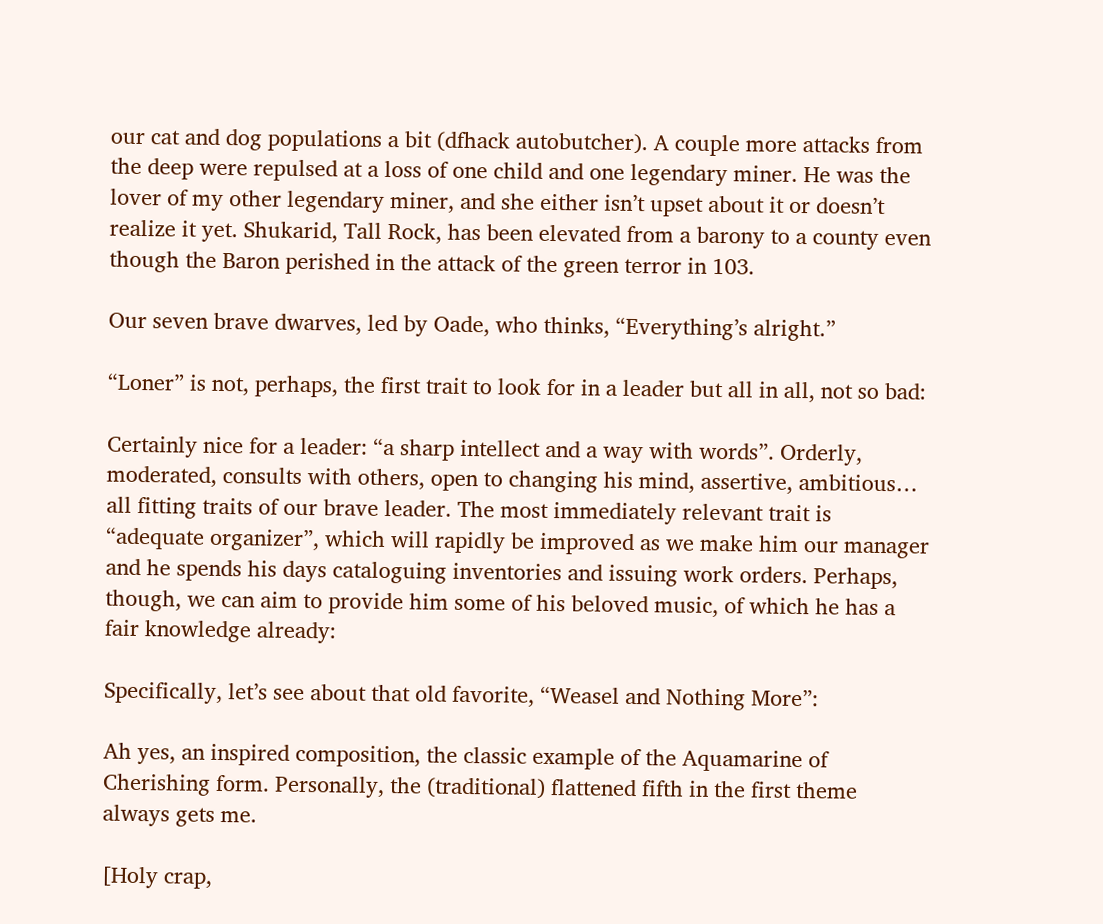our cat and dog populations a bit (dfhack autobutcher). A couple more attacks from the deep were repulsed at a loss of one child and one legendary miner. He was the lover of my other legendary miner, and she either isn’t upset about it or doesn’t realize it yet. Shukarid, Tall Rock, has been elevated from a barony to a county even though the Baron perished in the attack of the green terror in 103.

Our seven brave dwarves, led by Oade, who thinks, “Everything’s alright.”

“Loner” is not, perhaps, the first trait to look for in a leader but all in all, not so bad:

Certainly nice for a leader: “a sharp intellect and a way with words”. Orderly, moderated, consults with others, open to changing his mind, assertive, ambitious… all fitting traits of our brave leader. The most immediately relevant trait is “adequate organizer”, which will rapidly be improved as we make him our manager and he spends his days cataloguing inventories and issuing work orders. Perhaps, though, we can aim to provide him some of his beloved music, of which he has a fair knowledge already:

Specifically, let’s see about that old favorite, “Weasel and Nothing More”:

Ah yes, an inspired composition, the classic example of the Aquamarine of Cherishing form. Personally, the (traditional) flattened fifth in the first theme always gets me.

[Holy crap,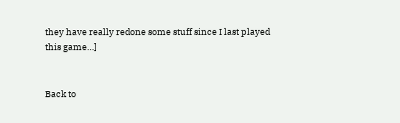they have really redone some stuff since I last played this game…]


Back to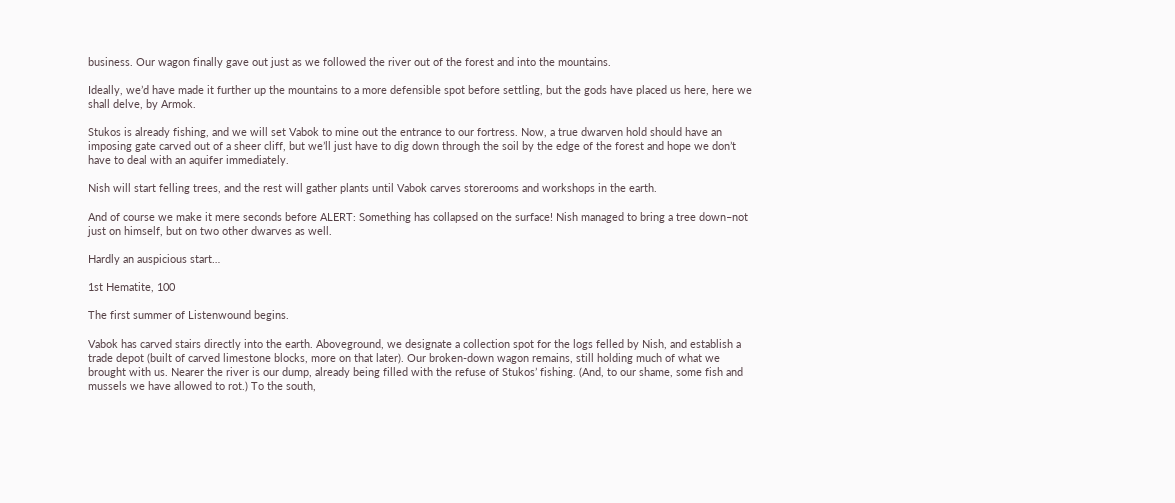business. Our wagon finally gave out just as we followed the river out of the forest and into the mountains.

Ideally, we’d have made it further up the mountains to a more defensible spot before settling, but the gods have placed us here, here we shall delve, by Armok.

Stukos is already fishing, and we will set Vabok to mine out the entrance to our fortress. Now, a true dwarven hold should have an imposing gate carved out of a sheer cliff, but we’ll just have to dig down through the soil by the edge of the forest and hope we don’t have to deal with an aquifer immediately.

Nish will start felling trees, and the rest will gather plants until Vabok carves storerooms and workshops in the earth.

And of course we make it mere seconds before ALERT: Something has collapsed on the surface! Nish managed to bring a tree down–not just on himself, but on two other dwarves as well.

Hardly an auspicious start…

1st Hematite, 100

The first summer of Listenwound begins.

Vabok has carved stairs directly into the earth. Aboveground, we designate a collection spot for the logs felled by Nish, and establish a trade depot (built of carved limestone blocks, more on that later). Our broken-down wagon remains, still holding much of what we brought with us. Nearer the river is our dump, already being filled with the refuse of Stukos’ fishing. (And, to our shame, some fish and mussels we have allowed to rot.) To the south,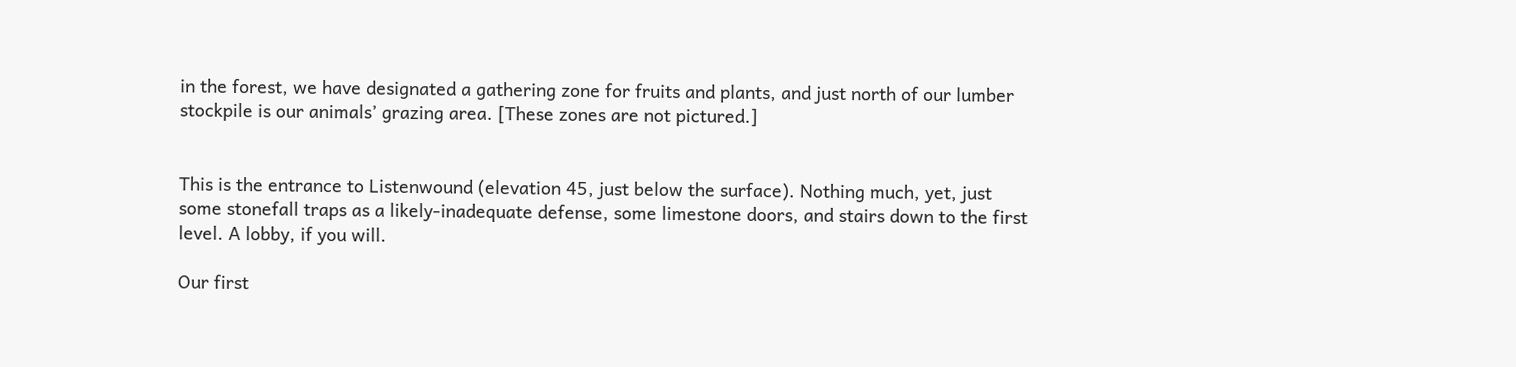in the forest, we have designated a gathering zone for fruits and plants, and just north of our lumber stockpile is our animals’ grazing area. [These zones are not pictured.]


This is the entrance to Listenwound (elevation 45, just below the surface). Nothing much, yet, just some stonefall traps as a likely-inadequate defense, some limestone doors, and stairs down to the first level. A lobby, if you will.

Our first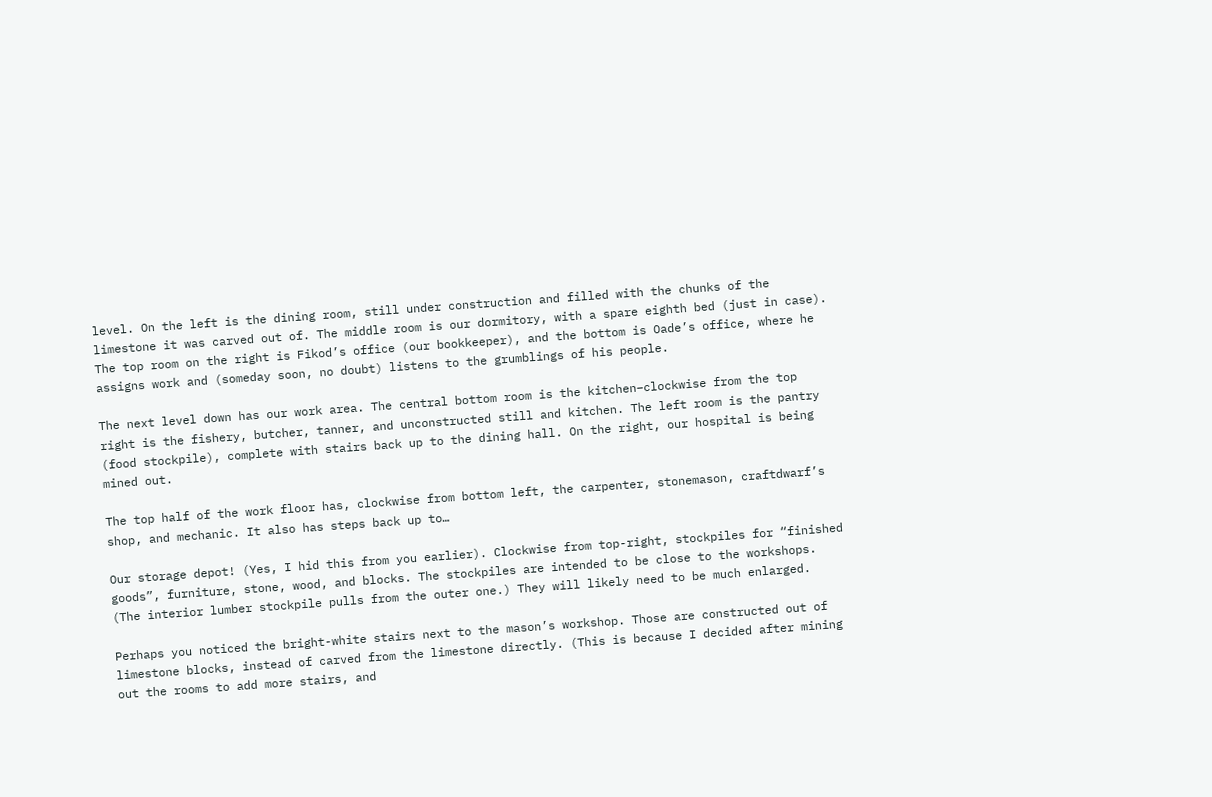level. On the left is the dining room, still under construction and filled with the chunks of the limestone it was carved out of. The middle room is our dormitory, with a spare eighth bed (just in case). The top room on the right is Fikod’s office (our bookkeeper), and the bottom is Oade’s office, where he assigns work and (someday soon, no doubt) listens to the grumblings of his people.

The next level down has our work area. The central bottom room is the kitchen–clockwise from the top right is the fishery, butcher, tanner, and unconstructed still and kitchen. The left room is the pantry (food stockpile), complete with stairs back up to the dining hall. On the right, our hospital is being mined out.

The top half of the work floor has, clockwise from bottom left, the carpenter, stonemason, craftdwarf’s shop, and mechanic. It also has steps back up to…

Our storage depot! (Yes, I hid this from you earlier). Clockwise from top-right, stockpiles for “finished goods”, furniture, stone, wood, and blocks. The stockpiles are intended to be close to the workshops. (The interior lumber stockpile pulls from the outer one.) They will likely need to be much enlarged.

Perhaps you noticed the bright-white stairs next to the mason’s workshop. Those are constructed out of limestone blocks, instead of carved from the limestone directly. (This is because I decided after mining out the rooms to add more stairs, and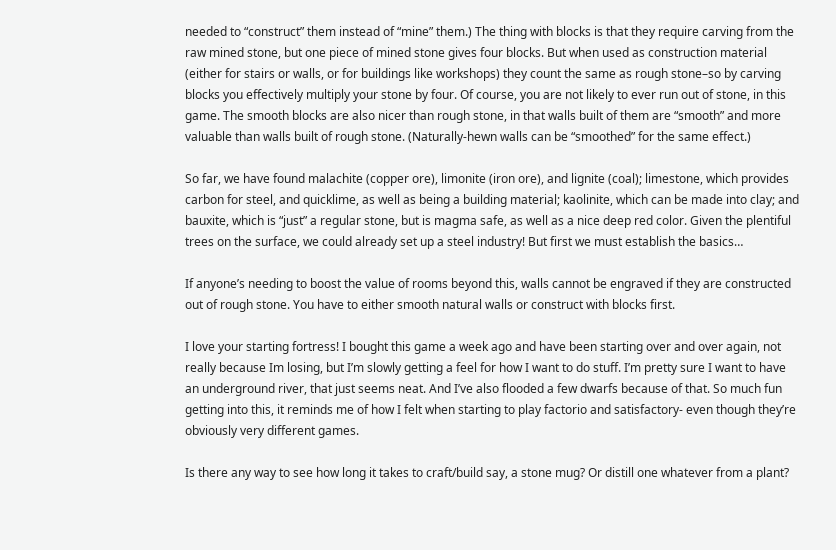needed to “construct” them instead of “mine” them.) The thing with blocks is that they require carving from the raw mined stone, but one piece of mined stone gives four blocks. But when used as construction material (either for stairs or walls, or for buildings like workshops) they count the same as rough stone–so by carving blocks you effectively multiply your stone by four. Of course, you are not likely to ever run out of stone, in this game. The smooth blocks are also nicer than rough stone, in that walls built of them are “smooth” and more valuable than walls built of rough stone. (Naturally-hewn walls can be “smoothed” for the same effect.)

So far, we have found malachite (copper ore), limonite (iron ore), and lignite (coal); limestone, which provides carbon for steel, and quicklime, as well as being a building material; kaolinite, which can be made into clay; and bauxite, which is “just” a regular stone, but is magma safe, as well as a nice deep red color. Given the plentiful trees on the surface, we could already set up a steel industry! But first we must establish the basics…

If anyone’s needing to boost the value of rooms beyond this, walls cannot be engraved if they are constructed out of rough stone. You have to either smooth natural walls or construct with blocks first.

I love your starting fortress! I bought this game a week ago and have been starting over and over again, not really because Im losing, but I’m slowly getting a feel for how I want to do stuff. I’m pretty sure I want to have an underground river, that just seems neat. And I’ve also flooded a few dwarfs because of that. So much fun getting into this, it reminds me of how I felt when starting to play factorio and satisfactory- even though they’re obviously very different games.

Is there any way to see how long it takes to craft/build say, a stone mug? Or distill one whatever from a plant?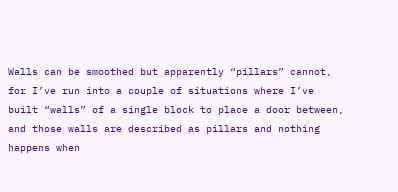Walls can be smoothed but apparently “pillars” cannot, for I’ve run into a couple of situations where I’ve built “walls” of a single block to place a door between, and those walls are described as pillars and nothing happens when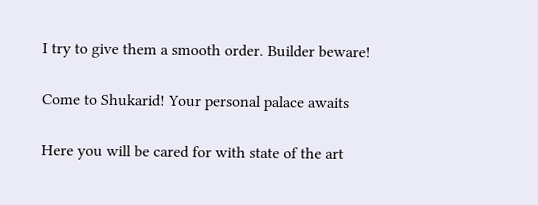I try to give them a smooth order. Builder beware!

Come to Shukarid! Your personal palace awaits

Here you will be cared for with state of the art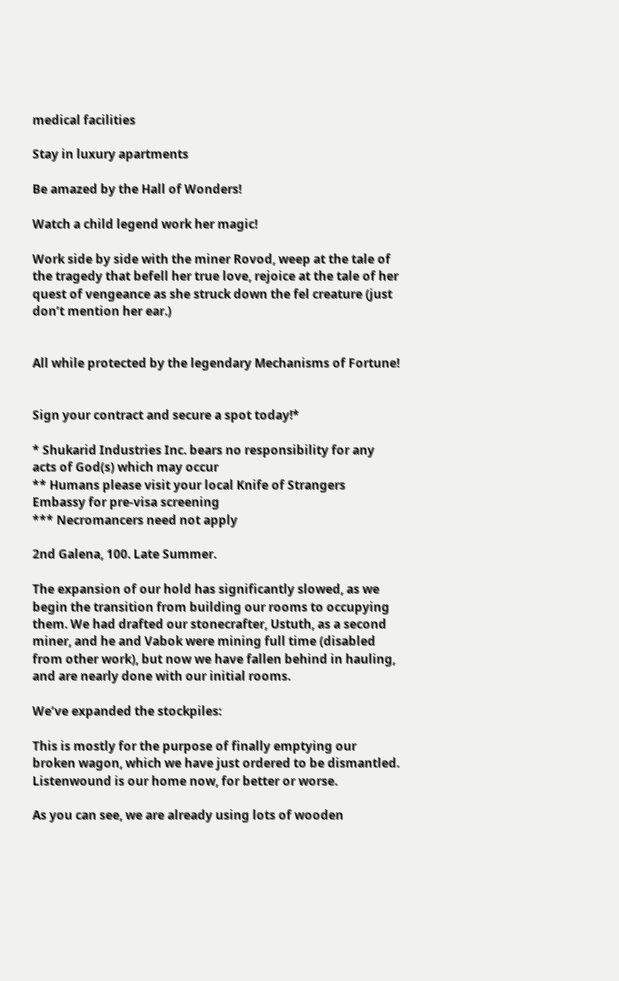medical facilities

Stay in luxury apartments

Be amazed by the Hall of Wonders!

Watch a child legend work her magic!

Work side by side with the miner Rovod, weep at the tale of the tragedy that befell her true love, rejoice at the tale of her quest of vengeance as she struck down the fel creature (just don’t mention her ear.)


All while protected by the legendary Mechanisms of Fortune!


Sign your contract and secure a spot today!*

* Shukarid Industries Inc. bears no responsibility for any acts of God(s) which may occur
** Humans please visit your local Knife of Strangers Embassy for pre-visa screening
*** Necromancers need not apply

2nd Galena, 100. Late Summer.

The expansion of our hold has significantly slowed, as we begin the transition from building our rooms to occupying them. We had drafted our stonecrafter, Ustuth, as a second miner, and he and Vabok were mining full time (disabled from other work), but now we have fallen behind in hauling, and are nearly done with our initial rooms.

We’ve expanded the stockpiles:

This is mostly for the purpose of finally emptying our broken wagon, which we have just ordered to be dismantled. Listenwound is our home now, for better or worse.

As you can see, we are already using lots of wooden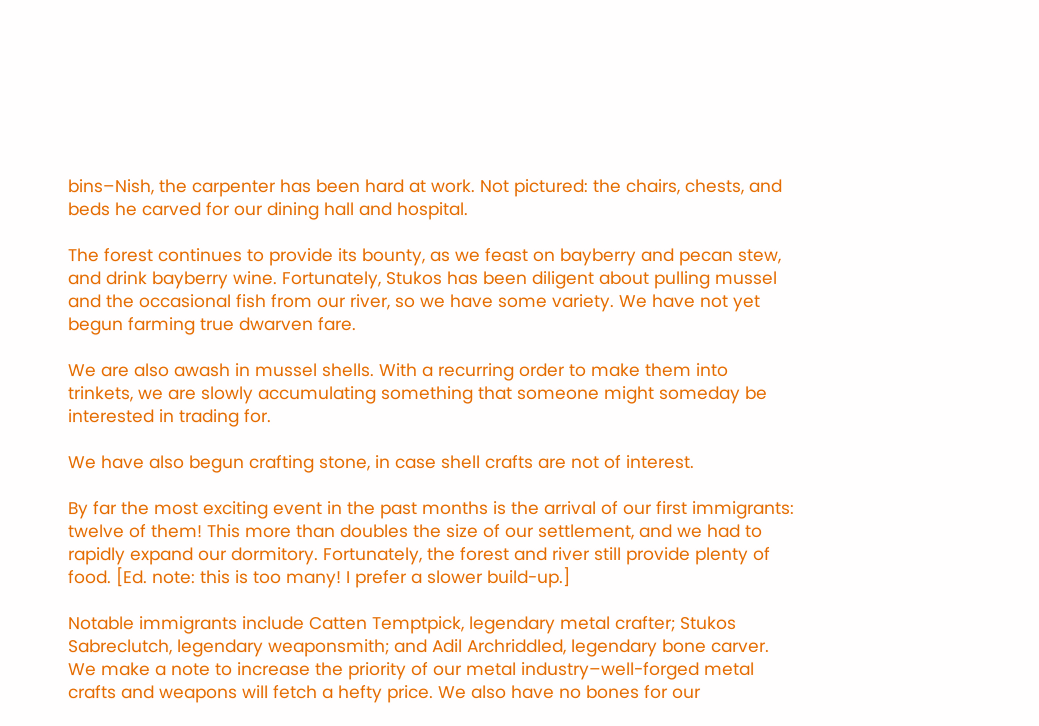bins–Nish, the carpenter has been hard at work. Not pictured: the chairs, chests, and beds he carved for our dining hall and hospital.

The forest continues to provide its bounty, as we feast on bayberry and pecan stew, and drink bayberry wine. Fortunately, Stukos has been diligent about pulling mussel and the occasional fish from our river, so we have some variety. We have not yet begun farming true dwarven fare.

We are also awash in mussel shells. With a recurring order to make them into trinkets, we are slowly accumulating something that someone might someday be interested in trading for.

We have also begun crafting stone, in case shell crafts are not of interest.

By far the most exciting event in the past months is the arrival of our first immigrants: twelve of them! This more than doubles the size of our settlement, and we had to rapidly expand our dormitory. Fortunately, the forest and river still provide plenty of food. [Ed. note: this is too many! I prefer a slower build-up.]

Notable immigrants include Catten Temptpick, legendary metal crafter; Stukos Sabreclutch, legendary weaponsmith; and Adil Archriddled, legendary bone carver. We make a note to increase the priority of our metal industry–well-forged metal crafts and weapons will fetch a hefty price. We also have no bones for our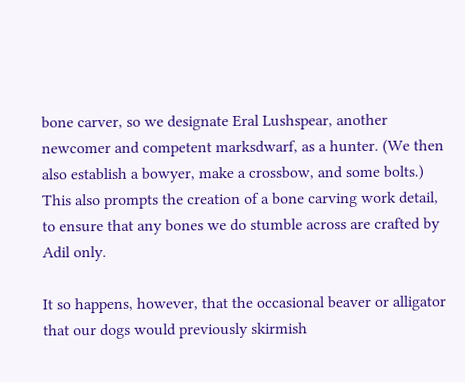bone carver, so we designate Eral Lushspear, another newcomer and competent marksdwarf, as a hunter. (We then also establish a bowyer, make a crossbow, and some bolts.) This also prompts the creation of a bone carving work detail, to ensure that any bones we do stumble across are crafted by Adil only.

It so happens, however, that the occasional beaver or alligator that our dogs would previously skirmish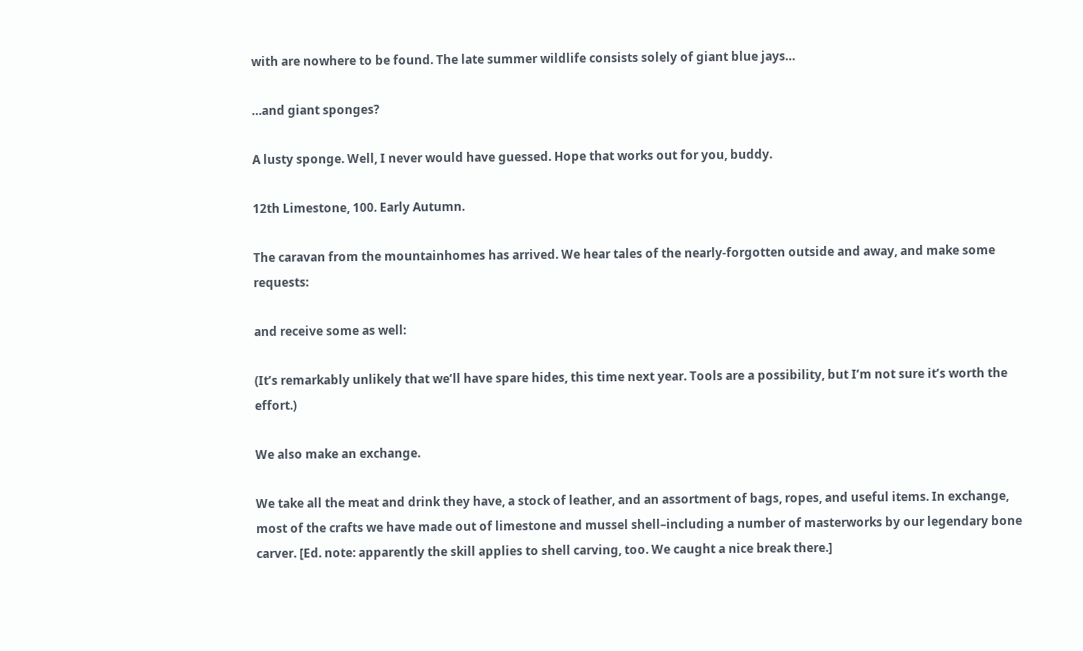with are nowhere to be found. The late summer wildlife consists solely of giant blue jays…

…and giant sponges?

A lusty sponge. Well, I never would have guessed. Hope that works out for you, buddy.

12th Limestone, 100. Early Autumn.

The caravan from the mountainhomes has arrived. We hear tales of the nearly-forgotten outside and away, and make some requests:

and receive some as well:

(It’s remarkably unlikely that we’ll have spare hides, this time next year. Tools are a possibility, but I’m not sure it’s worth the effort.)

We also make an exchange.

We take all the meat and drink they have, a stock of leather, and an assortment of bags, ropes, and useful items. In exchange, most of the crafts we have made out of limestone and mussel shell–including a number of masterworks by our legendary bone carver. [Ed. note: apparently the skill applies to shell carving, too. We caught a nice break there.]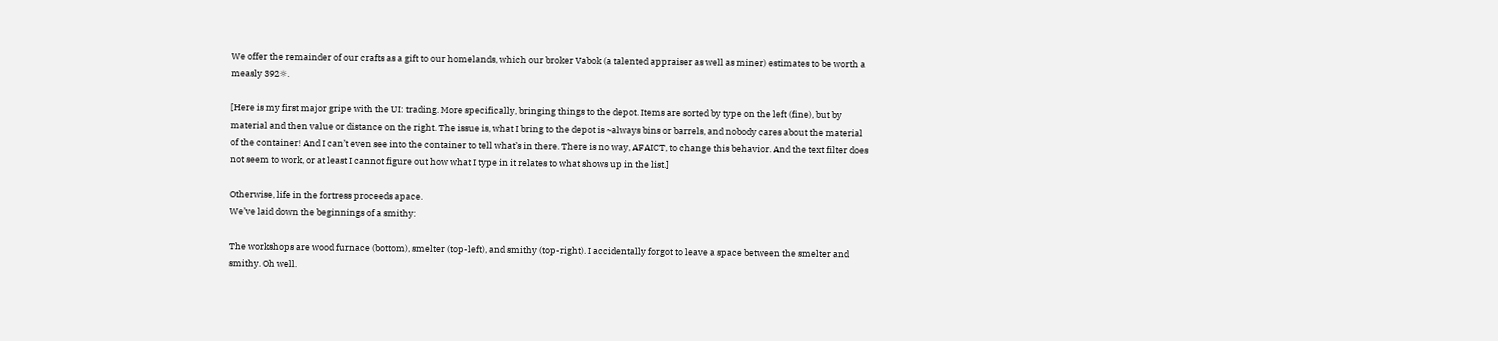We offer the remainder of our crafts as a gift to our homelands, which our broker Vabok (a talented appraiser as well as miner) estimates to be worth a measly 392☼.

[Here is my first major gripe with the UI: trading. More specifically, bringing things to the depot. Items are sorted by type on the left (fine), but by material and then value or distance on the right. The issue is, what I bring to the depot is ~always bins or barrels, and nobody cares about the material of the container! And I can’t even see into the container to tell what’s in there. There is no way, AFAICT, to change this behavior. And the text filter does not seem to work, or at least I cannot figure out how what I type in it relates to what shows up in the list.]

Otherwise, life in the fortress proceeds apace.
We’ve laid down the beginnings of a smithy:

The workshops are wood furnace (bottom), smelter (top-left), and smithy (top-right). I accidentally forgot to leave a space between the smelter and smithy. Oh well.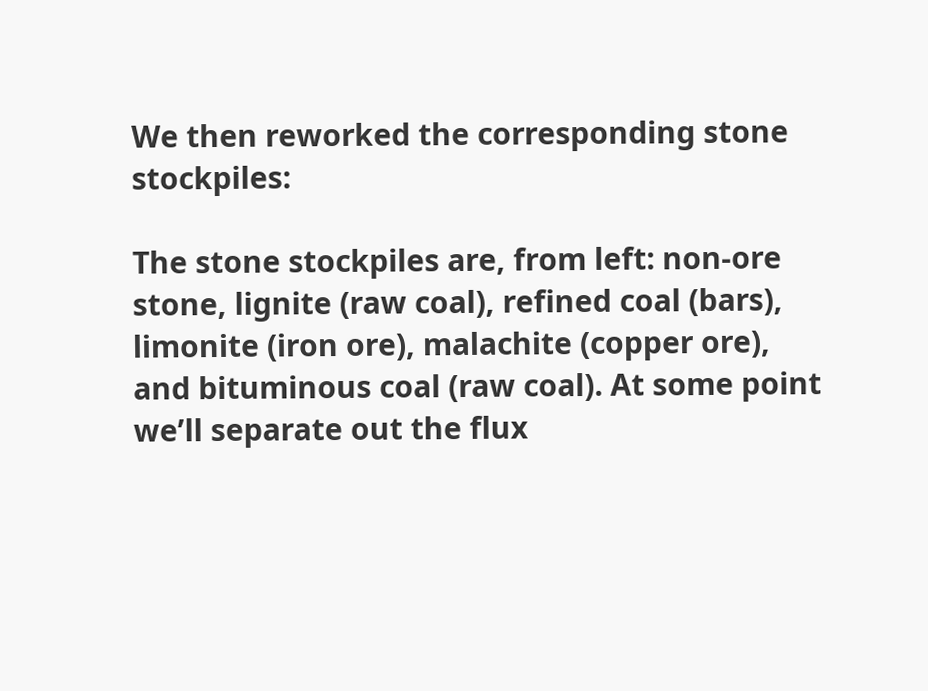We then reworked the corresponding stone stockpiles:

The stone stockpiles are, from left: non-ore stone, lignite (raw coal), refined coal (bars), limonite (iron ore), malachite (copper ore), and bituminous coal (raw coal). At some point we’ll separate out the flux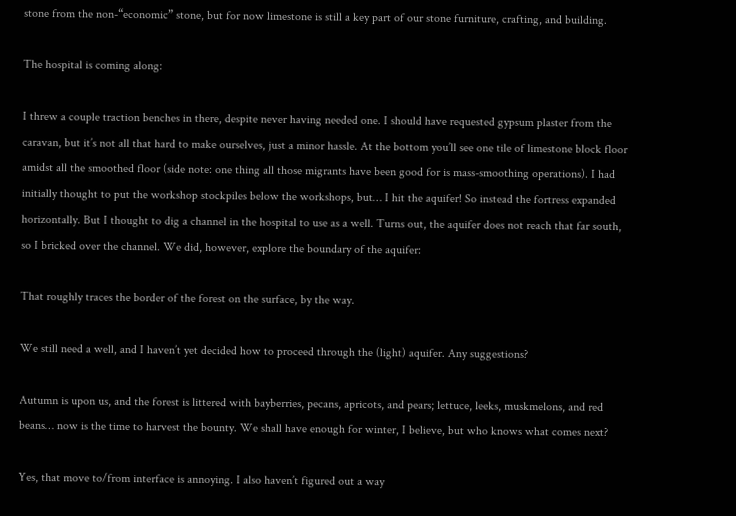stone from the non-“economic” stone, but for now limestone is still a key part of our stone furniture, crafting, and building.

The hospital is coming along:

I threw a couple traction benches in there, despite never having needed one. I should have requested gypsum plaster from the caravan, but it’s not all that hard to make ourselves, just a minor hassle. At the bottom you’ll see one tile of limestone block floor amidst all the smoothed floor (side note: one thing all those migrants have been good for is mass-smoothing operations). I had initially thought to put the workshop stockpiles below the workshops, but… I hit the aquifer! So instead the fortress expanded horizontally. But I thought to dig a channel in the hospital to use as a well. Turns out, the aquifer does not reach that far south, so I bricked over the channel. We did, however, explore the boundary of the aquifer:

That roughly traces the border of the forest on the surface, by the way.

We still need a well, and I haven’t yet decided how to proceed through the (light) aquifer. Any suggestions?

Autumn is upon us, and the forest is littered with bayberries, pecans, apricots, and pears; lettuce, leeks, muskmelons, and red beans… now is the time to harvest the bounty. We shall have enough for winter, I believe, but who knows what comes next?

Yes, that move to/from interface is annoying. I also haven’t figured out a way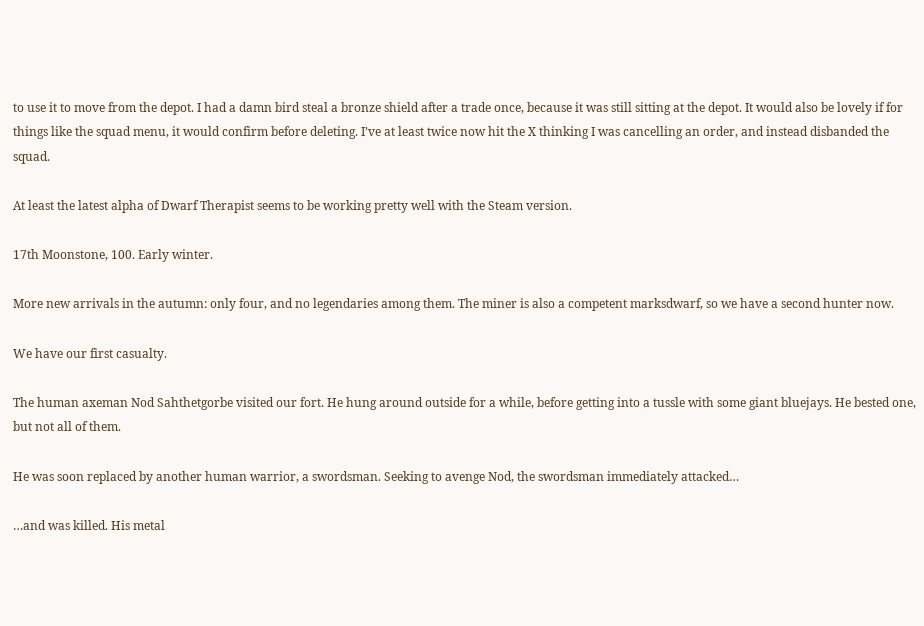to use it to move from the depot. I had a damn bird steal a bronze shield after a trade once, because it was still sitting at the depot. It would also be lovely if for things like the squad menu, it would confirm before deleting. I’ve at least twice now hit the X thinking I was cancelling an order, and instead disbanded the squad.

At least the latest alpha of Dwarf Therapist seems to be working pretty well with the Steam version.

17th Moonstone, 100. Early winter.

More new arrivals in the autumn: only four, and no legendaries among them. The miner is also a competent marksdwarf, so we have a second hunter now.

We have our first casualty.

The human axeman Nod Sahthetgorbe visited our fort. He hung around outside for a while, before getting into a tussle with some giant bluejays. He bested one, but not all of them.

He was soon replaced by another human warrior, a swordsman. Seeking to avenge Nod, the swordsman immediately attacked…

…and was killed. His metal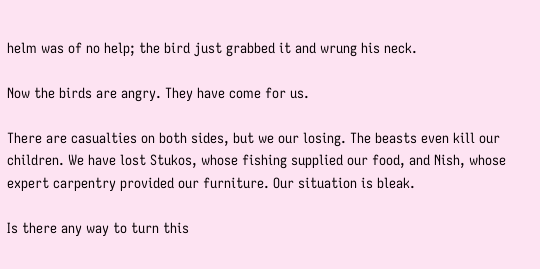helm was of no help; the bird just grabbed it and wrung his neck.

Now the birds are angry. They have come for us.

There are casualties on both sides, but we our losing. The beasts even kill our children. We have lost Stukos, whose fishing supplied our food, and Nish, whose expert carpentry provided our furniture. Our situation is bleak.

Is there any way to turn this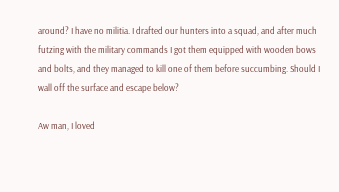around? I have no militia. I drafted our hunters into a squad, and after much futzing with the military commands I got them equipped with wooden bows and bolts, and they managed to kill one of them before succumbing. Should I wall off the surface and escape below?

Aw man, I loved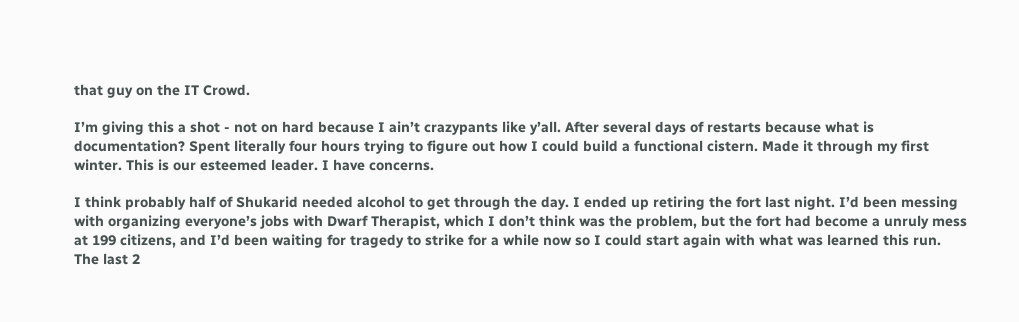that guy on the IT Crowd.

I’m giving this a shot - not on hard because I ain’t crazypants like y’all. After several days of restarts because what is documentation? Spent literally four hours trying to figure out how I could build a functional cistern. Made it through my first winter. This is our esteemed leader. I have concerns.

I think probably half of Shukarid needed alcohol to get through the day. I ended up retiring the fort last night. I’d been messing with organizing everyone’s jobs with Dwarf Therapist, which I don’t think was the problem, but the fort had become a unruly mess at 199 citizens, and I’d been waiting for tragedy to strike for a while now so I could start again with what was learned this run. The last 2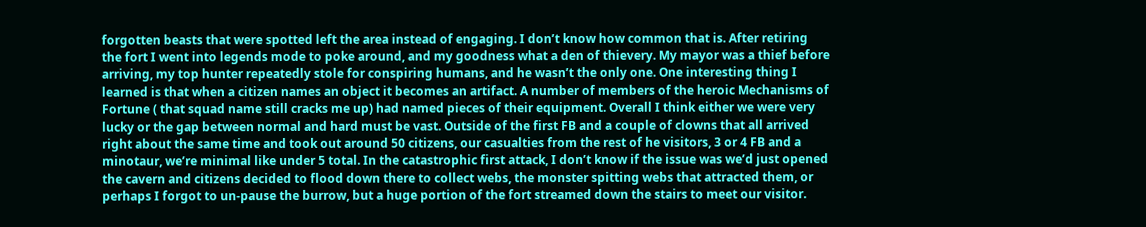forgotten beasts that were spotted left the area instead of engaging. I don’t know how common that is. After retiring the fort I went into legends mode to poke around, and my goodness what a den of thievery. My mayor was a thief before arriving, my top hunter repeatedly stole for conspiring humans, and he wasn’t the only one. One interesting thing I learned is that when a citizen names an object it becomes an artifact. A number of members of the heroic Mechanisms of Fortune ( that squad name still cracks me up) had named pieces of their equipment. Overall I think either we were very lucky or the gap between normal and hard must be vast. Outside of the first FB and a couple of clowns that all arrived right about the same time and took out around 50 citizens, our casualties from the rest of he visitors, 3 or 4 FB and a minotaur, we’re minimal like under 5 total. In the catastrophic first attack, I don’t know if the issue was we’d just opened the cavern and citizens decided to flood down there to collect webs, the monster spitting webs that attracted them, or perhaps I forgot to un-pause the burrow, but a huge portion of the fort streamed down the stairs to meet our visitor.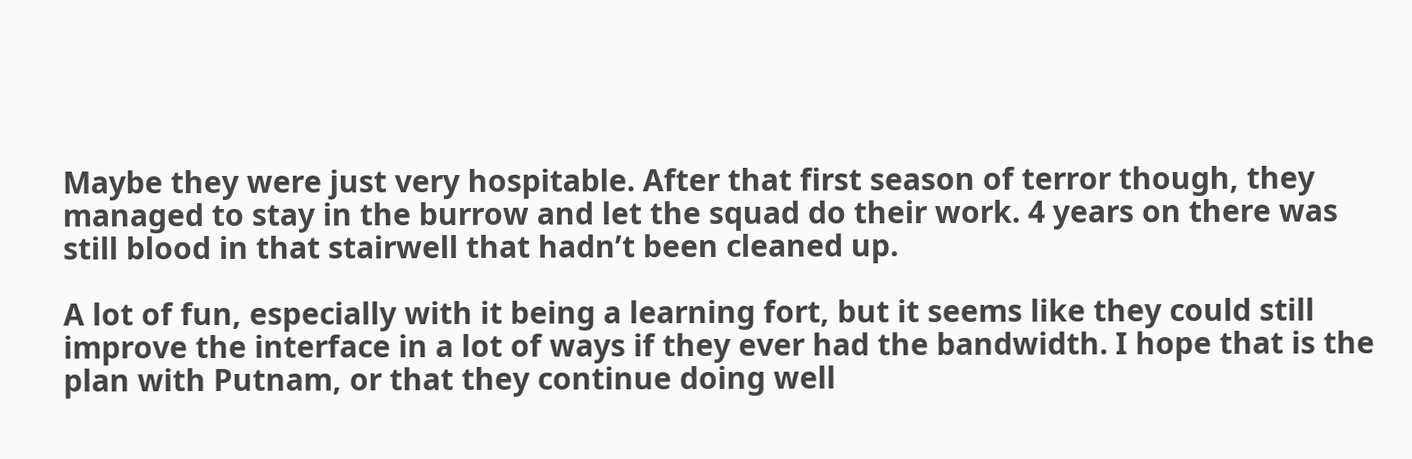Maybe they were just very hospitable. After that first season of terror though, they managed to stay in the burrow and let the squad do their work. 4 years on there was still blood in that stairwell that hadn’t been cleaned up.

A lot of fun, especially with it being a learning fort, but it seems like they could still improve the interface in a lot of ways if they ever had the bandwidth. I hope that is the plan with Putnam, or that they continue doing well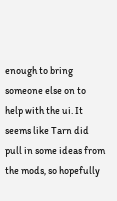enough to bring someone else on to help with the ui. It seems like Tarn did pull in some ideas from the mods, so hopefully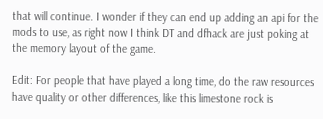that will continue. I wonder if they can end up adding an api for the mods to use, as right now I think DT and dfhack are just poking at the memory layout of the game.

Edit: For people that have played a long time, do the raw resources have quality or other differences, like this limestone rock is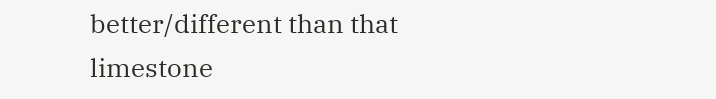better/different than that limestone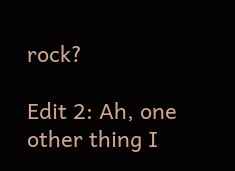rock?

Edit 2: Ah, one other thing I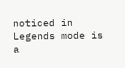noticed in Legends mode is a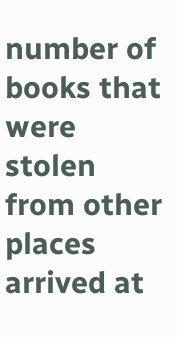number of books that were stolen from other places arrived at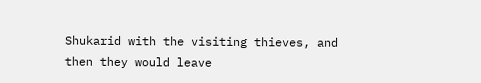Shukarid with the visiting thieves, and then they would leave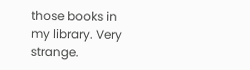those books in my library. Very strange.